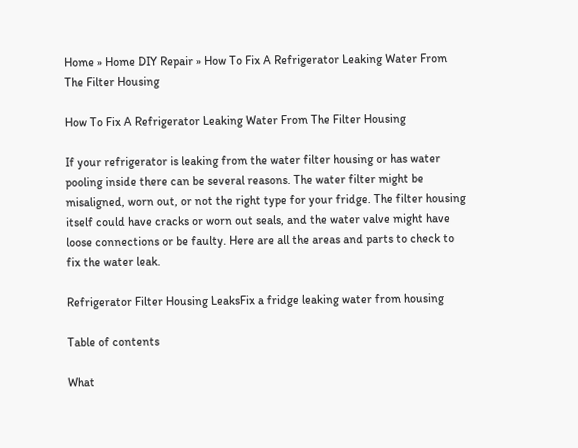Home » Home DIY Repair » How To Fix A Refrigerator Leaking Water From The Filter Housing

How To Fix A Refrigerator Leaking Water From The Filter Housing

If your refrigerator is leaking from the water filter housing or has water pooling inside there can be several reasons. The water filter might be misaligned, worn out, or not the right type for your fridge. The filter housing itself could have cracks or worn out seals, and the water valve might have loose connections or be faulty. Here are all the areas and parts to check to fix the water leak.

Refrigerator Filter Housing LeaksFix a fridge leaking water from housing

Table of contents

What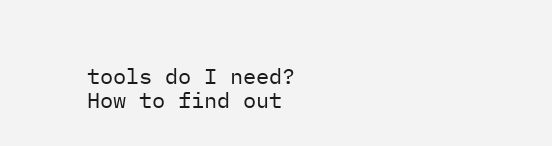tools do I need?
How to find out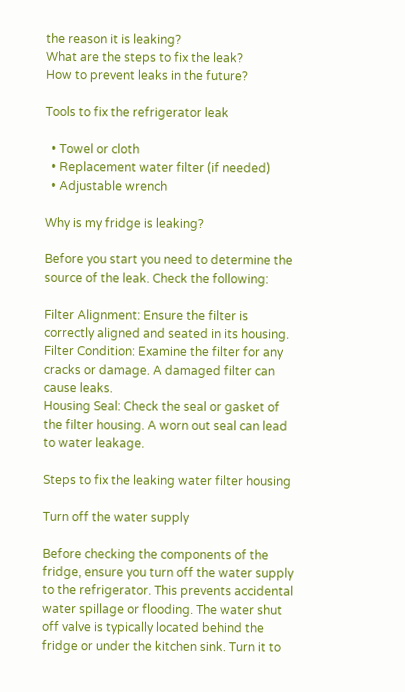the reason it is leaking?
What are the steps to fix the leak?
How to prevent leaks in the future?

Tools to fix the refrigerator leak

  • Towel or cloth
  • Replacement water filter (if needed)
  • Adjustable wrench

Why is my fridge is leaking?

Before you start you need to determine the source of the leak. Check the following:

Filter Alignment: Ensure the filter is correctly aligned and seated in its housing.
Filter Condition: Examine the filter for any cracks or damage. A damaged filter can cause leaks.
Housing Seal: Check the seal or gasket of the filter housing. A worn out seal can lead to water leakage.

Steps to fix the leaking water filter housing

Turn off the water supply

Before checking the components of the fridge, ensure you turn off the water supply to the refrigerator. This prevents accidental water spillage or flooding. The water shut off valve is typically located behind the fridge or under the kitchen sink. Turn it to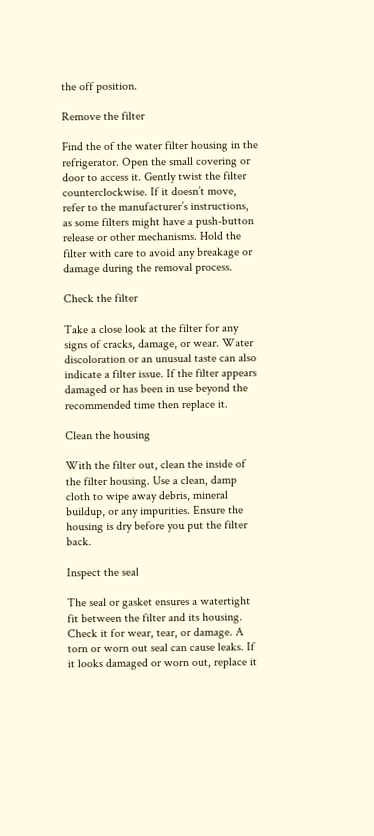the off position.

Remove the filter

Find the of the water filter housing in the refrigerator. Open the small covering or door to access it. Gently twist the filter counterclockwise. If it doesn’t move, refer to the manufacturer’s instructions, as some filters might have a push-button release or other mechanisms. Hold the filter with care to avoid any breakage or damage during the removal process.

Check the filter

Take a close look at the filter for any signs of cracks, damage, or wear. Water discoloration or an unusual taste can also indicate a filter issue. If the filter appears damaged or has been in use beyond the recommended time then replace it.

Clean the housing

With the filter out, clean the inside of the filter housing. Use a clean, damp cloth to wipe away debris, mineral buildup, or any impurities. Ensure the housing is dry before you put the filter back.

Inspect the seal

The seal or gasket ensures a watertight fit between the filter and its housing. Check it for wear, tear, or damage. A torn or worn out seal can cause leaks. If it looks damaged or worn out, replace it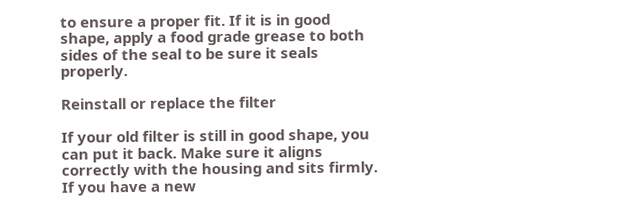to ensure a proper fit. If it is in good shape, apply a food grade grease to both sides of the seal to be sure it seals properly.

Reinstall or replace the filter

If your old filter is still in good shape, you can put it back. Make sure it aligns correctly with the housing and sits firmly. If you have a new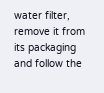water filter, remove it from its packaging and follow the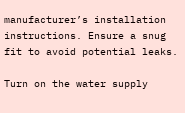manufacturer’s installation instructions. Ensure a snug fit to avoid potential leaks.

Turn on the water supply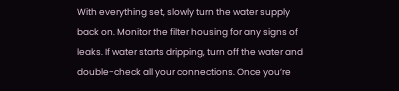With everything set, slowly turn the water supply back on. Monitor the filter housing for any signs of leaks. If water starts dripping, turn off the water and double-check all your connections. Once you’re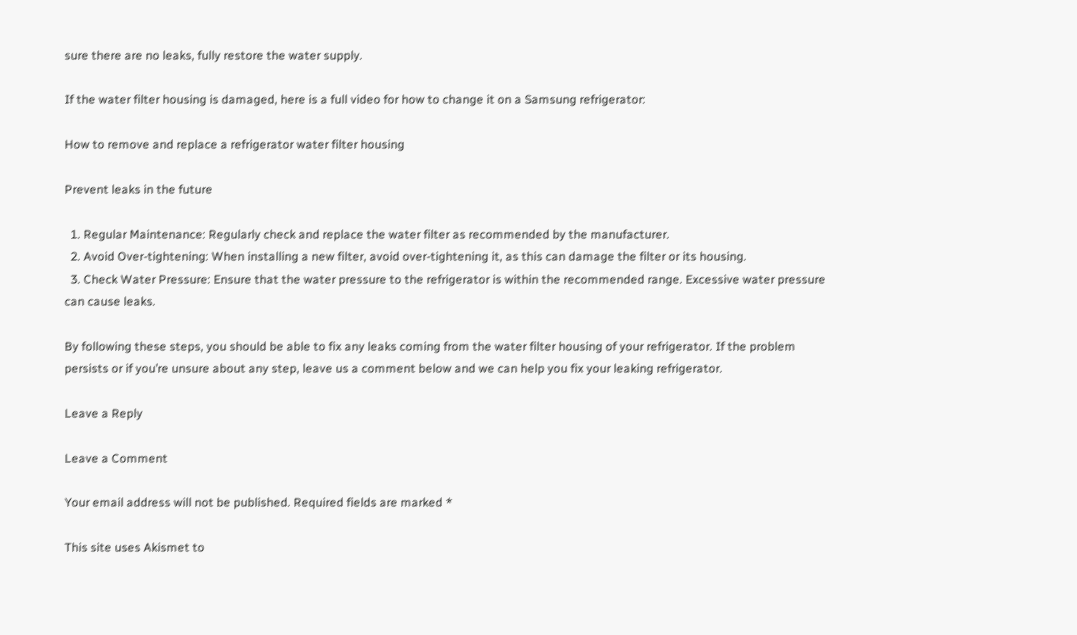sure there are no leaks, fully restore the water supply.

If the water filter housing is damaged, here is a full video for how to change it on a Samsung refrigerator:

How to remove and replace a refrigerator water filter housing

Prevent leaks in the future

  1. Regular Maintenance: Regularly check and replace the water filter as recommended by the manufacturer.
  2. Avoid Over-tightening: When installing a new filter, avoid over-tightening it, as this can damage the filter or its housing.
  3. Check Water Pressure: Ensure that the water pressure to the refrigerator is within the recommended range. Excessive water pressure can cause leaks.

By following these steps, you should be able to fix any leaks coming from the water filter housing of your refrigerator. If the problem persists or if you’re unsure about any step, leave us a comment below and we can help you fix your leaking refrigerator.

Leave a Reply

Leave a Comment

Your email address will not be published. Required fields are marked *

This site uses Akismet to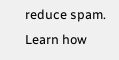reduce spam. Learn how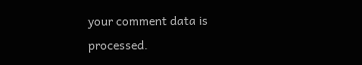your comment data is processed.